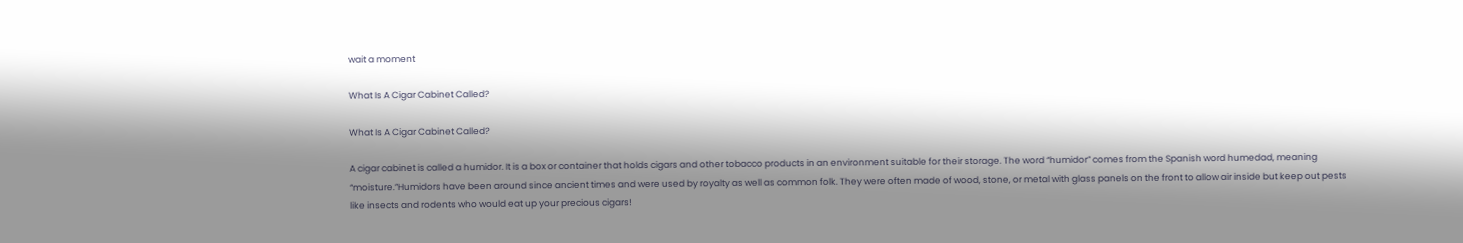wait a moment

What Is A Cigar Cabinet Called?

What Is A Cigar Cabinet Called?

A cigar cabinet is called a humidor. It is a box or container that holds cigars and other tobacco products in an environment suitable for their storage. The word “humidor” comes from the Spanish word humedad, meaning “moisture.”Humidors have been around since ancient times and were used by royalty as well as common folk. They were often made of wood, stone, or metal with glass panels on the front to allow air inside but keep out pests like insects and rodents who would eat up your precious cigars!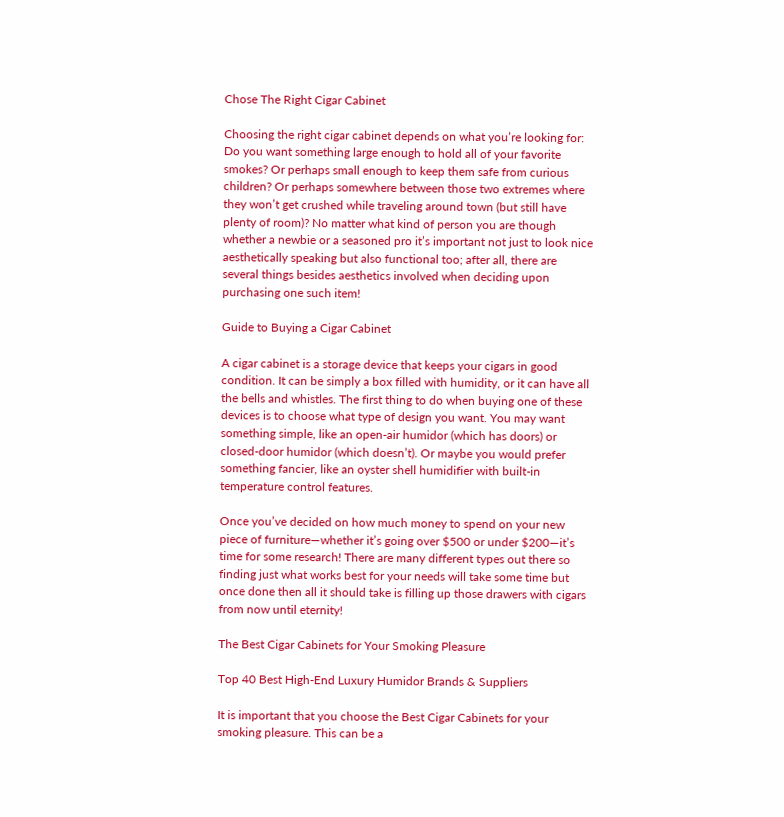Chose The Right Cigar Cabinet

Choosing the right cigar cabinet depends on what you’re looking for: Do you want something large enough to hold all of your favorite smokes? Or perhaps small enough to keep them safe from curious children? Or perhaps somewhere between those two extremes where they won’t get crushed while traveling around town (but still have plenty of room)? No matter what kind of person you are though whether a newbie or a seasoned pro it’s important not just to look nice aesthetically speaking but also functional too; after all, there are several things besides aesthetics involved when deciding upon purchasing one such item!

Guide to Buying a Cigar Cabinet

A cigar cabinet is a storage device that keeps your cigars in good condition. It can be simply a box filled with humidity, or it can have all the bells and whistles. The first thing to do when buying one of these devices is to choose what type of design you want. You may want something simple, like an open-air humidor (which has doors) or closed-door humidor (which doesn’t). Or maybe you would prefer something fancier, like an oyster shell humidifier with built-in temperature control features.

Once you’ve decided on how much money to spend on your new piece of furniture—whether it’s going over $500 or under $200—it’s time for some research! There are many different types out there so finding just what works best for your needs will take some time but once done then all it should take is filling up those drawers with cigars from now until eternity!

The Best Cigar Cabinets for Your Smoking Pleasure

Top 40 Best High-End Luxury Humidor Brands & Suppliers

It is important that you choose the Best Cigar Cabinets for your smoking pleasure. This can be a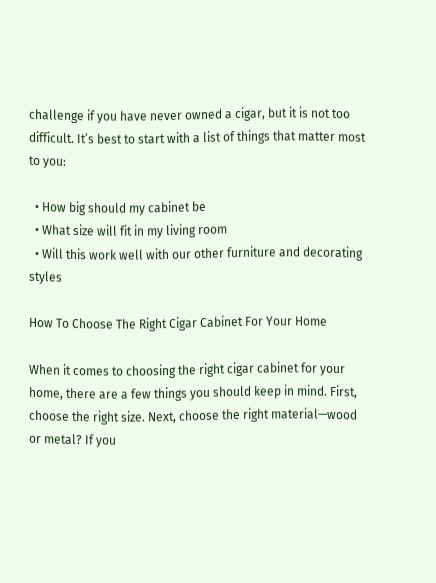challenge if you have never owned a cigar, but it is not too difficult. It’s best to start with a list of things that matter most to you:

  • How big should my cabinet be
  • What size will fit in my living room
  • Will this work well with our other furniture and decorating styles

How To Choose The Right Cigar Cabinet For Your Home

When it comes to choosing the right cigar cabinet for your home, there are a few things you should keep in mind. First, choose the right size. Next, choose the right material—wood or metal? If you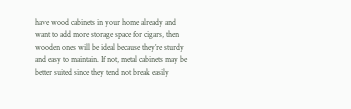have wood cabinets in your home already and want to add more storage space for cigars, then wooden ones will be ideal because they’re sturdy and easy to maintain. If not, metal cabinets may be better suited since they tend not break easily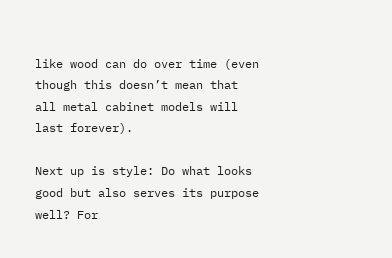like wood can do over time (even though this doesn’t mean that all metal cabinet models will last forever).

Next up is style: Do what looks good but also serves its purpose well? For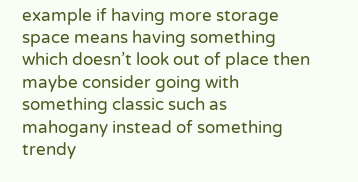example if having more storage space means having something which doesn’t look out of place then maybe consider going with something classic such as mahogany instead of something trendy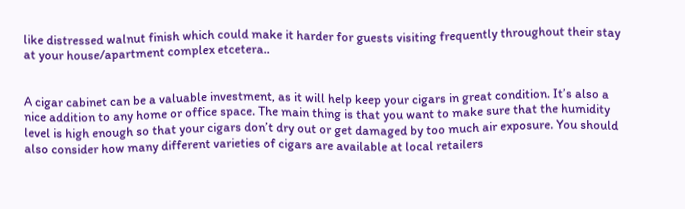like distressed walnut finish which could make it harder for guests visiting frequently throughout their stay at your house/apartment complex etcetera..


A cigar cabinet can be a valuable investment, as it will help keep your cigars in great condition. It’s also a nice addition to any home or office space. The main thing is that you want to make sure that the humidity level is high enough so that your cigars don’t dry out or get damaged by too much air exposure. You should also consider how many different varieties of cigars are available at local retailers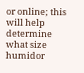or online; this will help determine what size humidor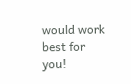would work best for you!